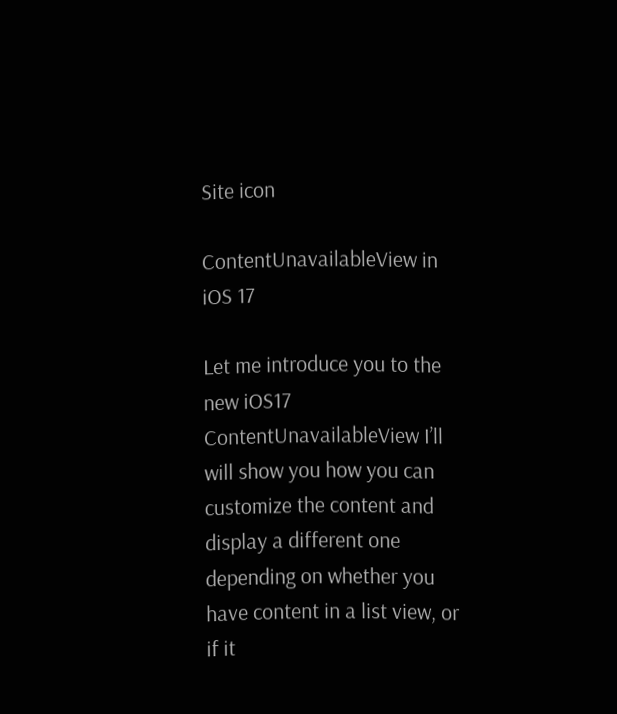Site icon

ContentUnavailableView in iOS 17

Let me introduce you to the new iOS17 ContentUnavailableView I’ll will show you how you can customize the content and display a different one depending on whether you have content in a list view, or if it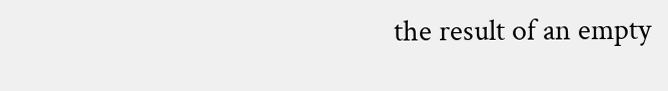the result of an empty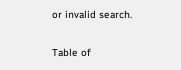or invalid search.

Table of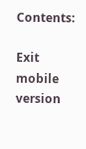Contents:

Exit mobile version